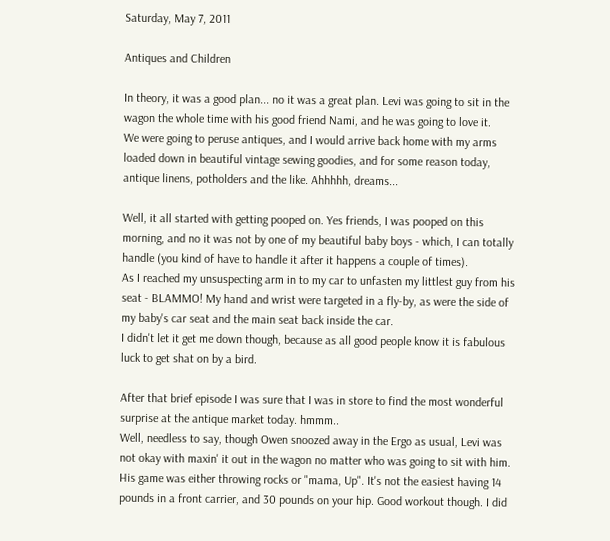Saturday, May 7, 2011

Antiques and Children

In theory, it was a good plan... no it was a great plan. Levi was going to sit in the wagon the whole time with his good friend Nami, and he was going to love it.
We were going to peruse antiques, and I would arrive back home with my arms loaded down in beautiful vintage sewing goodies, and for some reason today, antique linens, potholders and the like. Ahhhhh, dreams...

Well, it all started with getting pooped on. Yes friends, I was pooped on this morning, and no it was not by one of my beautiful baby boys - which, I can totally handle (you kind of have to handle it after it happens a couple of times).
As I reached my unsuspecting arm in to my car to unfasten my littlest guy from his seat - BLAMMO! My hand and wrist were targeted in a fly-by, as were the side of my baby's car seat and the main seat back inside the car.
I didn't let it get me down though, because as all good people know it is fabulous luck to get shat on by a bird.

After that brief episode I was sure that I was in store to find the most wonderful surprise at the antique market today. hmmm..
Well, needless to say, though Owen snoozed away in the Ergo as usual, Levi was not okay with maxin' it out in the wagon no matter who was going to sit with him. His game was either throwing rocks or "mama, Up". It's not the easiest having 14 pounds in a front carrier, and 30 pounds on your hip. Good workout though. I did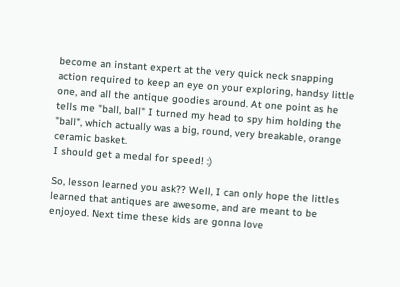become an instant expert at the very quick neck snapping action required to keep an eye on your exploring, handsy little one, and all the antique goodies around. At one point as he tells me "ball, ball" I turned my head to spy him holding the "ball", which actually was a big, round, very breakable, orange ceramic basket.
I should get a medal for speed! :)

So, lesson learned you ask?? Well, I can only hope the littles learned that antiques are awesome, and are meant to be enjoyed. Next time these kids are gonna love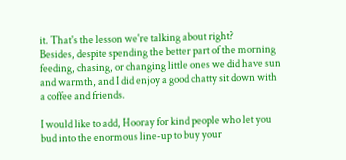it. That's the lesson we're talking about right?
Besides, despite spending the better part of the morning feeding, chasing, or changing little ones we did have sun and warmth, and I did enjoy a good chatty sit down with a coffee and friends.

I would like to add, Hooray for kind people who let you bud into the enormous line-up to buy your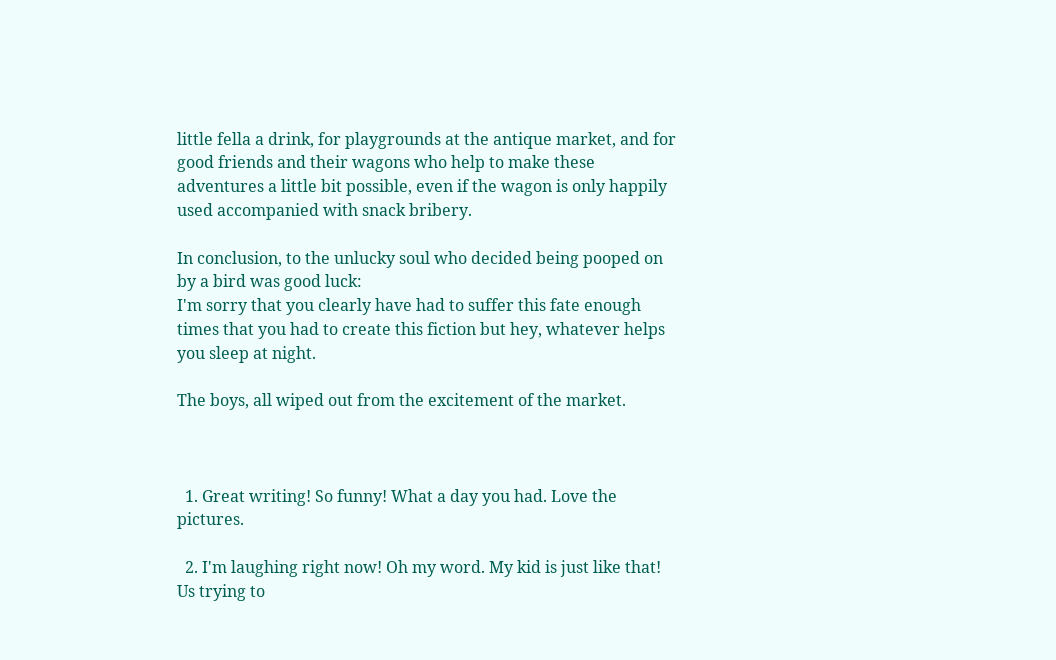little fella a drink, for playgrounds at the antique market, and for good friends and their wagons who help to make these adventures a little bit possible, even if the wagon is only happily used accompanied with snack bribery.

In conclusion, to the unlucky soul who decided being pooped on by a bird was good luck:
I'm sorry that you clearly have had to suffer this fate enough times that you had to create this fiction but hey, whatever helps you sleep at night.

The boys, all wiped out from the excitement of the market.



  1. Great writing! So funny! What a day you had. Love the pictures.

  2. I'm laughing right now! Oh my word. My kid is just like that! Us trying to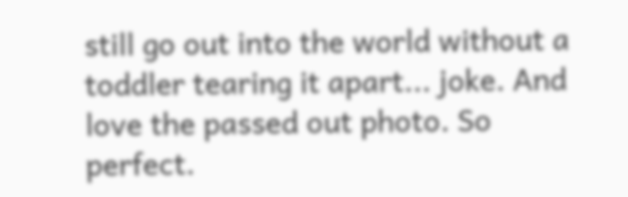still go out into the world without a toddler tearing it apart... joke. And love the passed out photo. So perfect.